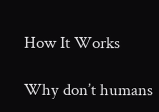How It Works

Why don’t humans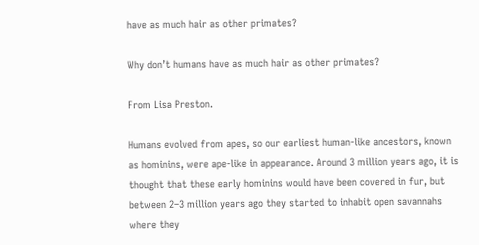have as much hair as other primates?

Why don’t humans have as much hair as other primates?

From Lisa Preston.

Humans evolved from apes, so our earliest human-like ancestors, known as hominins, were ape-like in appearance. Around 3 million years ago, it is thought that these early hominins would have been covered in fur, but between 2–3 million years ago they started to inhabit open savannahs where they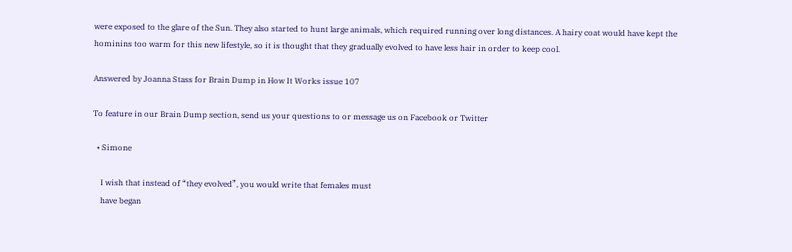were exposed to the glare of the Sun. They also started to hunt large animals, which required running over long distances. A hairy coat would have kept the hominins too warm for this new lifestyle, so it is thought that they gradually evolved to have less hair in order to keep cool.

Answered by Joanna Stass for Brain Dump in How It Works issue 107

To feature in our Brain Dump section, send us your questions to or message us on Facebook or Twitter

  • Simone

    I wish that instead of “they evolved”, you would write that females must
    have began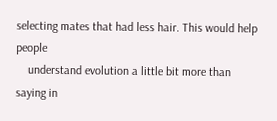selecting mates that had less hair. This would help people
    understand evolution a little bit more than saying in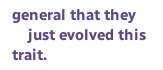general that they
    just evolved this trait.